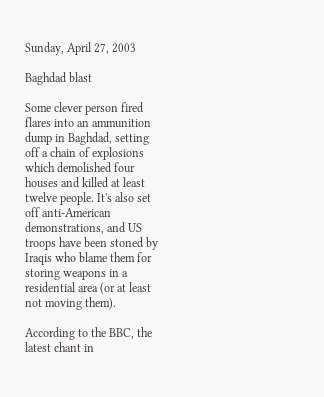Sunday, April 27, 2003

Baghdad blast

Some clever person fired flares into an ammunition dump in Baghdad, setting off a chain of explosions which demolished four houses and killed at least twelve people. It's also set off anti-American demonstrations, and US troops have been stoned by Iraqis who blame them for storing weapons in a residential area (or at least not moving them).

According to the BBC, the latest chant in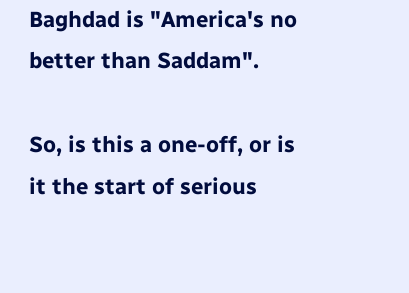Baghdad is "America's no better than Saddam".

So, is this a one-off, or is it the start of serious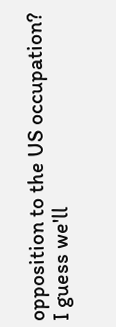opposition to the US occupation? I guess we'll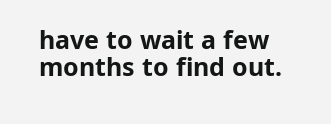have to wait a few months to find out.